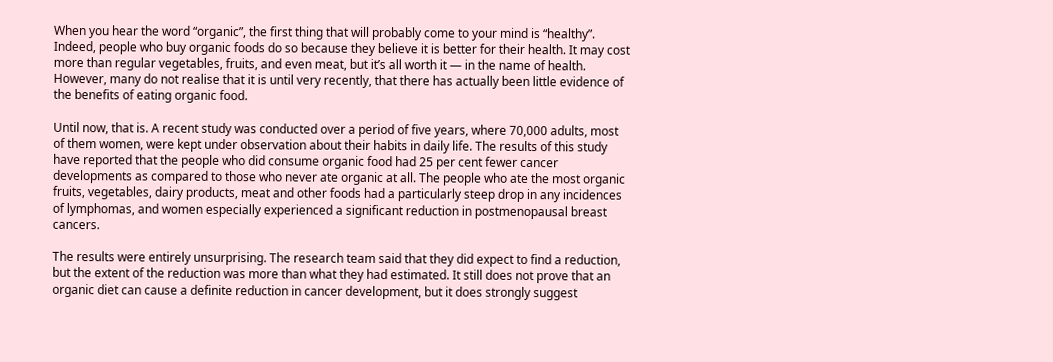When you hear the word “organic”, the first thing that will probably come to your mind is “healthy”. Indeed, people who buy organic foods do so because they believe it is better for their health. It may cost more than regular vegetables, fruits, and even meat, but it’s all worth it — in the name of health. However, many do not realise that it is until very recently, that there has actually been little evidence of the benefits of eating organic food.

Until now, that is. A recent study was conducted over a period of five years, where 70,000 adults, most of them women, were kept under observation about their habits in daily life. The results of this study have reported that the people who did consume organic food had 25 per cent fewer cancer developments as compared to those who never ate organic at all. The people who ate the most organic fruits, vegetables, dairy products, meat and other foods had a particularly steep drop in any incidences of lymphomas, and women especially experienced a significant reduction in postmenopausal breast cancers.

The results were entirely unsurprising. The research team said that they did expect to find a reduction, but the extent of the reduction was more than what they had estimated. It still does not prove that an organic diet can cause a definite reduction in cancer development, but it does strongly suggest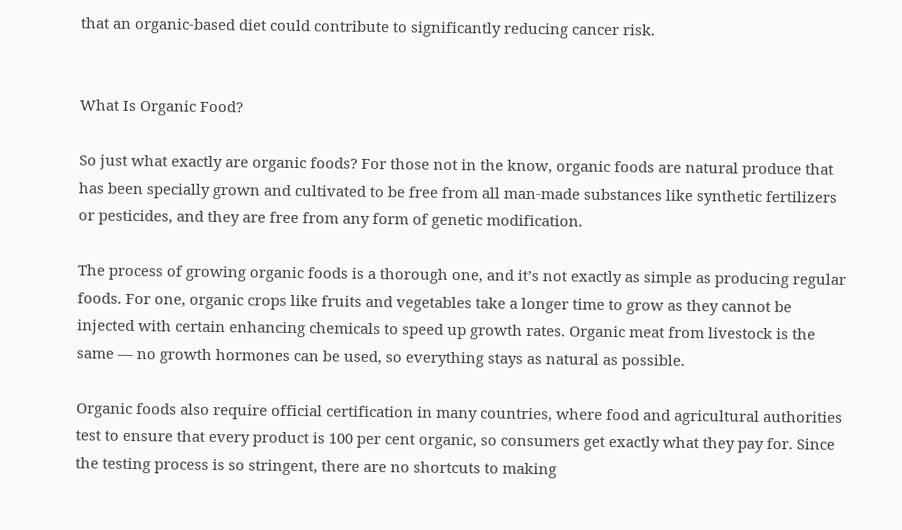that an organic-based diet could contribute to significantly reducing cancer risk.


What Is Organic Food?

So just what exactly are organic foods? For those not in the know, organic foods are natural produce that has been specially grown and cultivated to be free from all man-made substances like synthetic fertilizers or pesticides, and they are free from any form of genetic modification.

The process of growing organic foods is a thorough one, and it’s not exactly as simple as producing regular foods. For one, organic crops like fruits and vegetables take a longer time to grow as they cannot be injected with certain enhancing chemicals to speed up growth rates. Organic meat from livestock is the same — no growth hormones can be used, so everything stays as natural as possible.

Organic foods also require official certification in many countries, where food and agricultural authorities test to ensure that every product is 100 per cent organic, so consumers get exactly what they pay for. Since the testing process is so stringent, there are no shortcuts to making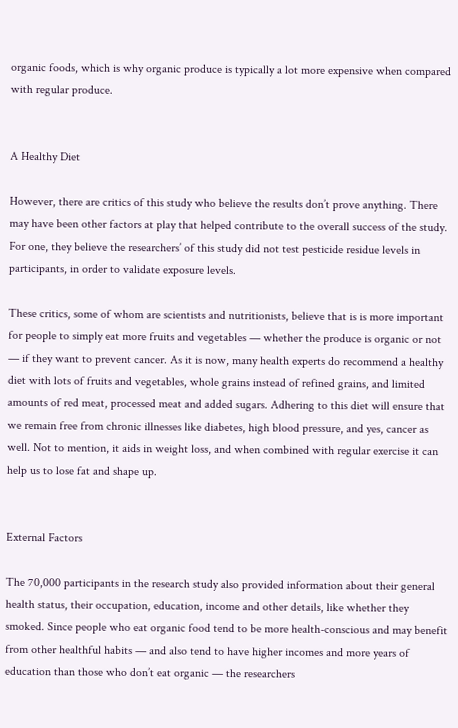organic foods, which is why organic produce is typically a lot more expensive when compared with regular produce.


A Healthy Diet

However, there are critics of this study who believe the results don’t prove anything. There may have been other factors at play that helped contribute to the overall success of the study. For one, they believe the researchers’ of this study did not test pesticide residue levels in participants, in order to validate exposure levels.

These critics, some of whom are scientists and nutritionists, believe that is is more important for people to simply eat more fruits and vegetables — whether the produce is organic or not — if they want to prevent cancer. As it is now, many health experts do recommend a healthy diet with lots of fruits and vegetables, whole grains instead of refined grains, and limited amounts of red meat, processed meat and added sugars. Adhering to this diet will ensure that we remain free from chronic illnesses like diabetes, high blood pressure, and yes, cancer as well. Not to mention, it aids in weight loss, and when combined with regular exercise it can help us to lose fat and shape up.


External Factors

The 70,000 participants in the research study also provided information about their general health status, their occupation, education, income and other details, like whether they smoked. Since people who eat organic food tend to be more health-conscious and may benefit from other healthful habits — and also tend to have higher incomes and more years of education than those who don’t eat organic — the researchers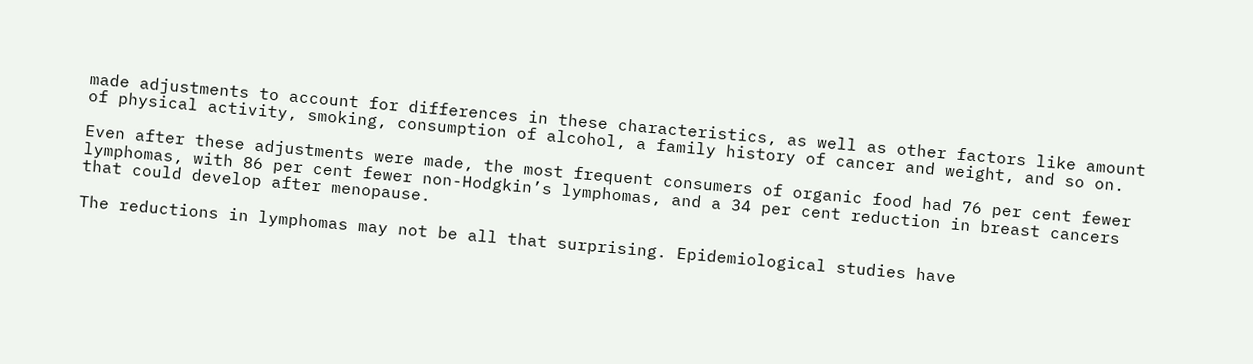made adjustments to account for differences in these characteristics, as well as other factors like amount of physical activity, smoking, consumption of alcohol, a family history of cancer and weight, and so on.

Even after these adjustments were made, the most frequent consumers of organic food had 76 per cent fewer lymphomas, with 86 per cent fewer non-Hodgkin’s lymphomas, and a 34 per cent reduction in breast cancers that could develop after menopause.

The reductions in lymphomas may not be all that surprising. Epidemiological studies have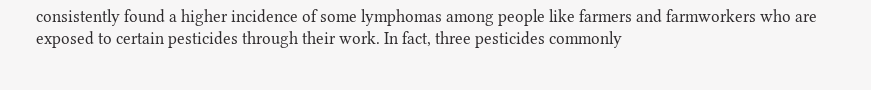consistently found a higher incidence of some lymphomas among people like farmers and farmworkers who are exposed to certain pesticides through their work. In fact, three pesticides commonly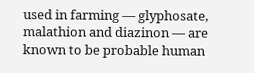used in farming — glyphosate, malathion and diazinon — are known to be probable human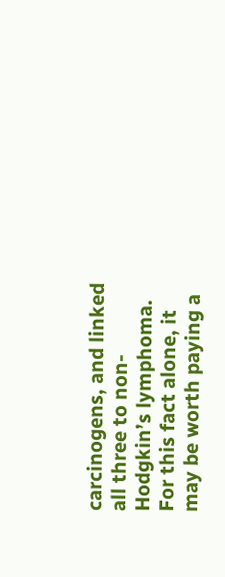carcinogens, and linked all three to non-Hodgkin’s lymphoma. For this fact alone, it may be worth paying a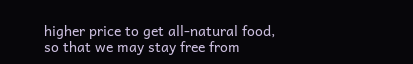higher price to get all-natural food, so that we may stay free from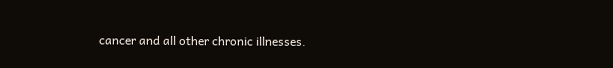cancer and all other chronic illnesses.